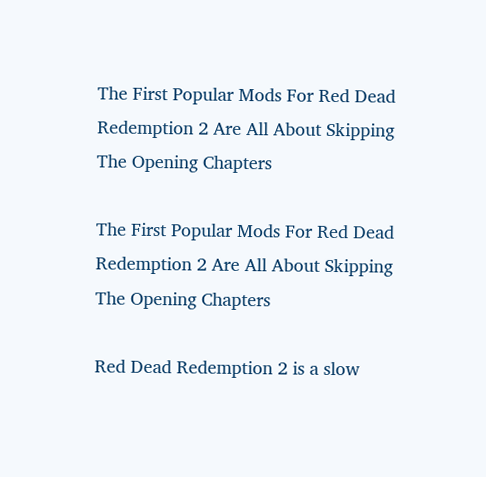The First Popular Mods For Red Dead Redemption 2 Are All About Skipping The Opening Chapters

The First Popular Mods For Red Dead Redemption 2 Are All About Skipping The Opening Chapters

Red Dead Redemption 2 is a slow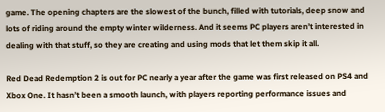game. The opening chapters are the slowest of the bunch, filled with tutorials, deep snow and lots of riding around the empty winter wilderness. And it seems PC players aren’t interested in dealing with that stuff, so they are creating and using mods that let them skip it all.

Red Dead Redemption 2 is out for PC nearly a year after the game was first released on PS4 and Xbox One. It hasn’t been a smooth launch, with players reporting performance issues and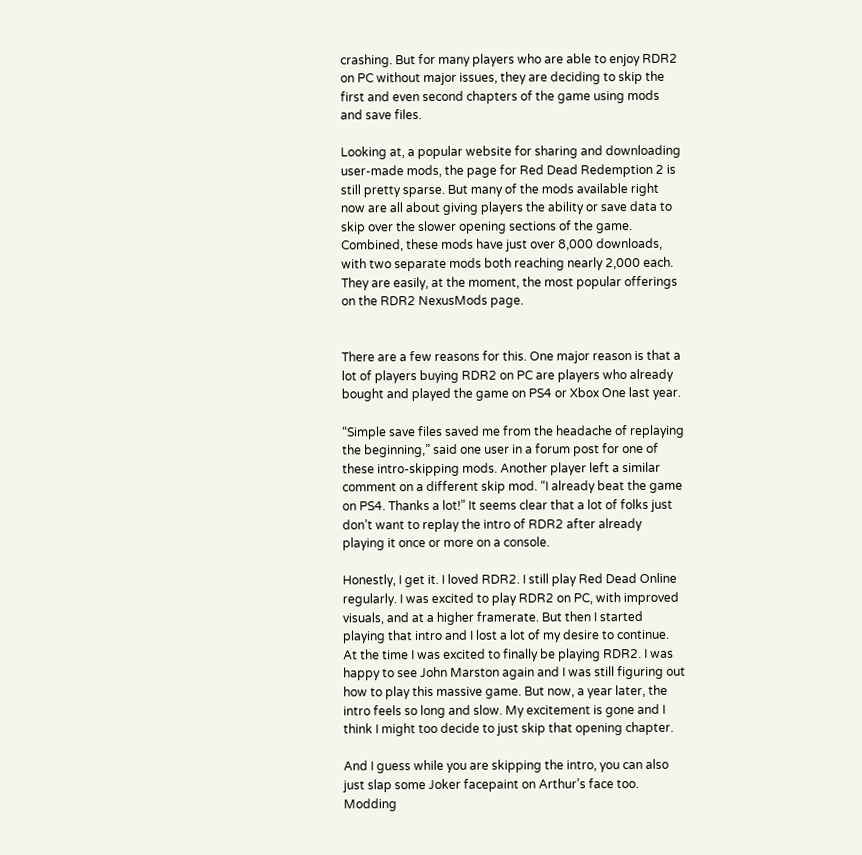crashing. But for many players who are able to enjoy RDR2 on PC without major issues, they are deciding to skip the first and even second chapters of the game using mods and save files.

Looking at, a popular website for sharing and downloading user-made mods, the page for Red Dead Redemption 2 is still pretty sparse. But many of the mods available right now are all about giving players the ability or save data to skip over the slower opening sections of the game. Combined, these mods have just over 8,000 downloads, with two separate mods both reaching nearly 2,000 each. They are easily, at the moment, the most popular offerings on the RDR2 NexusMods page.


There are a few reasons for this. One major reason is that a lot of players buying RDR2 on PC are players who already bought and played the game on PS4 or Xbox One last year.

“Simple save files saved me from the headache of replaying the beginning,” said one user in a forum post for one of these intro-skipping mods. Another player left a similar comment on a different skip mod. “I already beat the game on PS4. Thanks a lot!” It seems clear that a lot of folks just don’t want to replay the intro of RDR2 after already playing it once or more on a console.

Honestly, I get it. I loved RDR2. I still play Red Dead Online regularly. I was excited to play RDR2 on PC, with improved visuals, and at a higher framerate. But then I started playing that intro and I lost a lot of my desire to continue. At the time I was excited to finally be playing RDR2. I was happy to see John Marston again and I was still figuring out how to play this massive game. But now, a year later, the intro feels so long and slow. My excitement is gone and I think I might too decide to just skip that opening chapter.

And I guess while you are skipping the intro, you can also just slap some Joker facepaint on Arthur’s face too. Modding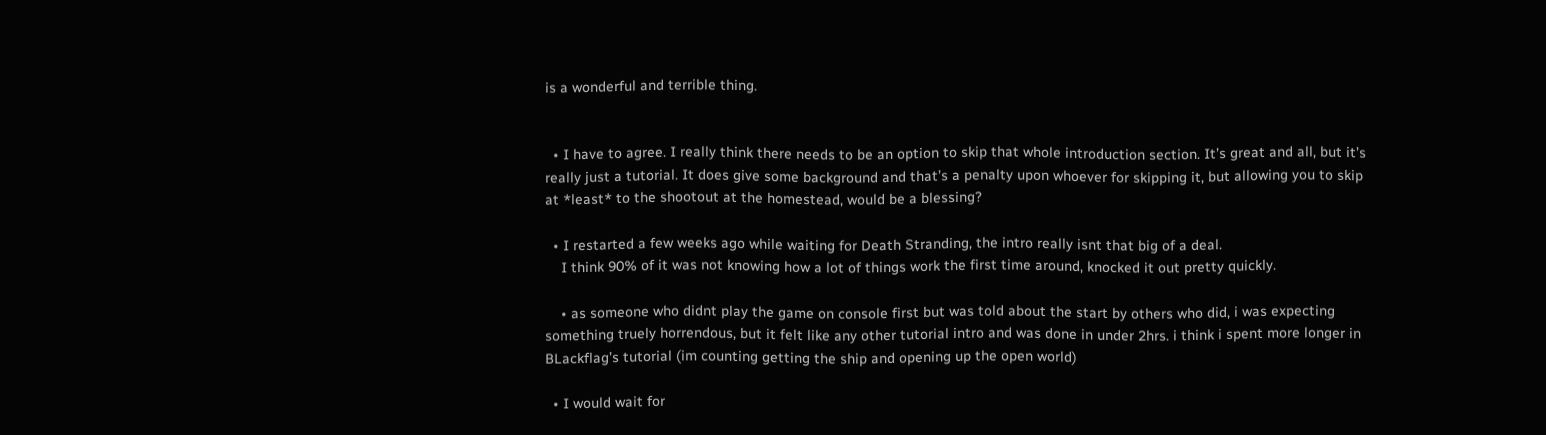is a wonderful and terrible thing.


  • I have to agree. I really think there needs to be an option to skip that whole introduction section. It’s great and all, but it’s really just a tutorial. It does give some background and that’s a penalty upon whoever for skipping it, but allowing you to skip at *least* to the shootout at the homestead, would be a blessing?

  • I restarted a few weeks ago while waiting for Death Stranding, the intro really isnt that big of a deal.
    I think 90% of it was not knowing how a lot of things work the first time around, knocked it out pretty quickly.

    • as someone who didnt play the game on console first but was told about the start by others who did, i was expecting something truely horrendous, but it felt like any other tutorial intro and was done in under 2hrs. i think i spent more longer in BLackflag’s tutorial (im counting getting the ship and opening up the open world)

  • I would wait for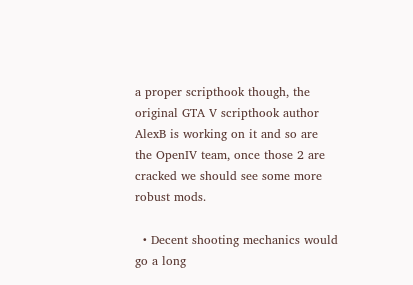a proper scripthook though, the original GTA V scripthook author AlexB is working on it and so are the OpenIV team, once those 2 are cracked we should see some more robust mods.

  • Decent shooting mechanics would go a long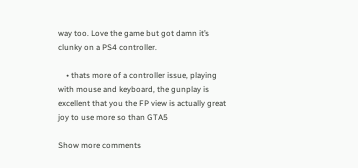way too. Love the game but got damn it’s clunky on a PS4 controller.

    • thats more of a controller issue, playing with mouse and keyboard, the gunplay is excellent that you the FP view is actually great joy to use more so than GTA5

Show more comments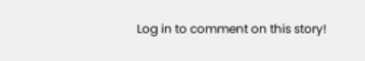Log in to comment on this story!